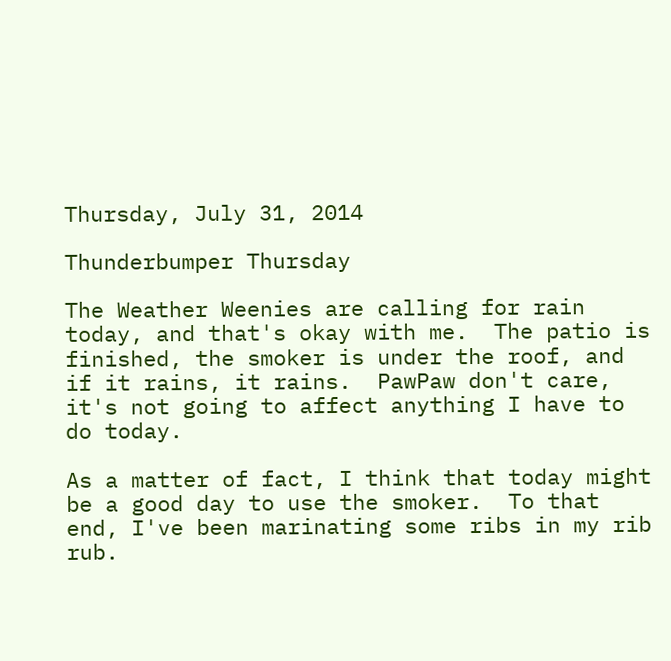Thursday, July 31, 2014

Thunderbumper Thursday

The Weather Weenies are calling for rain today, and that's okay with me.  The patio is finished, the smoker is under the roof, and if it rains, it rains.  PawPaw don't care, it's not going to affect anything I have to do today.

As a matter of fact, I think that today might be a good day to use the smoker.  To that end, I've been marinating some ribs in my rib rub.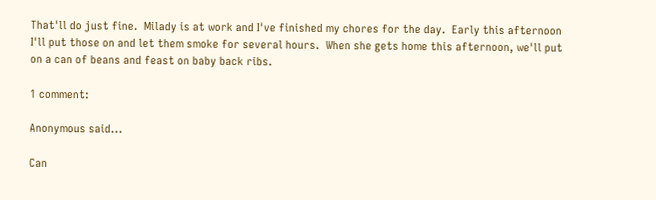That'll do just fine.  Milady is at work and I've finished my chores for the day.  Early this afternoon I'll put those on and let them smoke for several hours.  When she gets home this afternoon, we'll put on a can of beans and feast on baby back ribs.

1 comment:

Anonymous said...

Can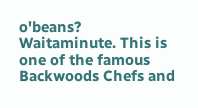o'beans? Waitaminute. This is one of the famous Backwoods Chefs and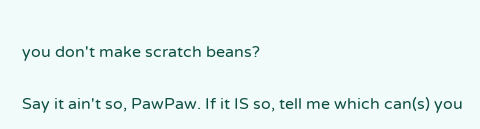you don't make scratch beans?

Say it ain't so, PawPaw. If it IS so, tell me which can(s) you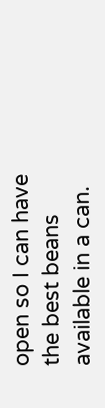open so I can have the best beans available in a can.